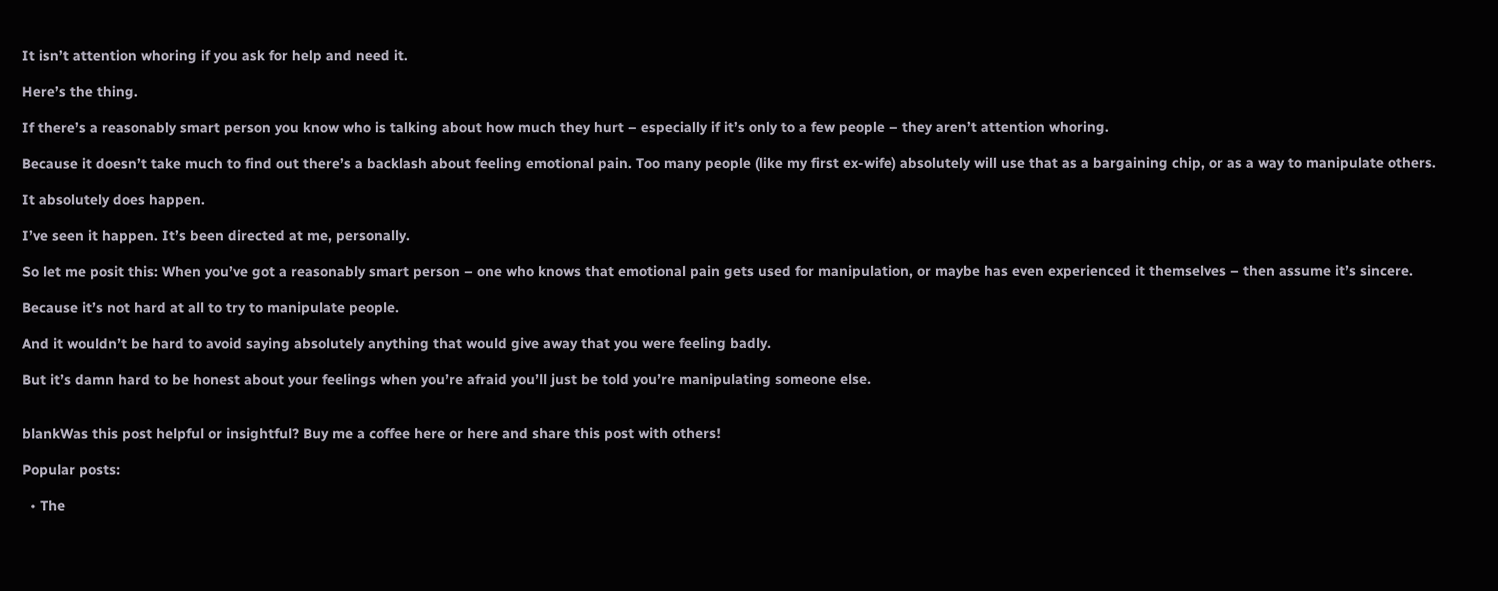It isn’t attention whoring if you ask for help and need it.

Here’s the thing.

If there’s a reasonably smart person you know who is talking about how much they hurt – especially if it’s only to a few people – they aren’t attention whoring.

Because it doesn’t take much to find out there’s a backlash about feeling emotional pain. Too many people (like my first ex-wife) absolutely will use that as a bargaining chip, or as a way to manipulate others.

It absolutely does happen.

I’ve seen it happen. It’s been directed at me, personally.

So let me posit this: When you’ve got a reasonably smart person – one who knows that emotional pain gets used for manipulation, or maybe has even experienced it themselves – then assume it’s sincere.

Because it’s not hard at all to try to manipulate people.

And it wouldn’t be hard to avoid saying absolutely anything that would give away that you were feeling badly.

But it’s damn hard to be honest about your feelings when you’re afraid you’ll just be told you’re manipulating someone else.


blankWas this post helpful or insightful? Buy me a coffee here or here and share this post with others!

Popular posts:

  • The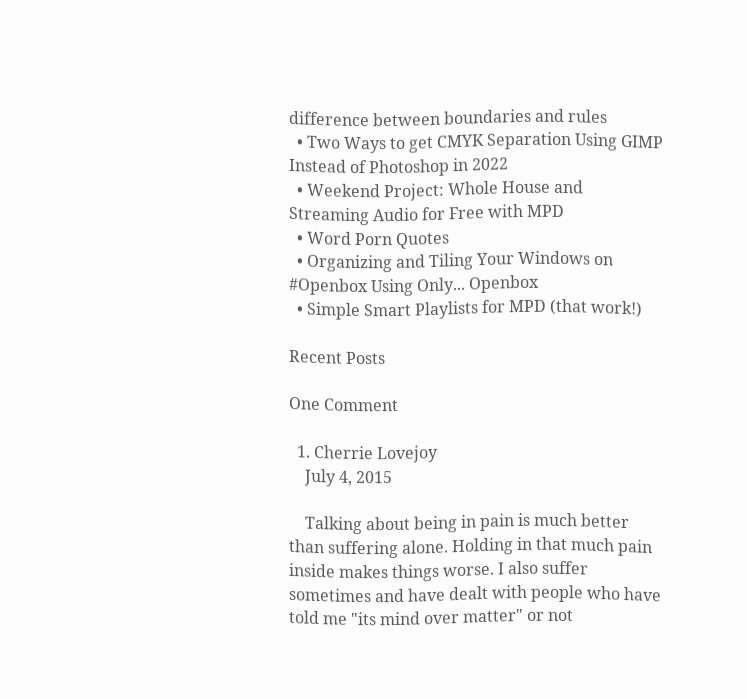difference between boundaries and rules
  • Two Ways to get CMYK Separation Using GIMP Instead of Photoshop in 2022
  • Weekend Project: Whole House and Streaming Audio for Free with MPD
  • Word Porn Quotes
  • Organizing and Tiling Your Windows on #Openbox Using Only... Openbox
  • Simple Smart Playlists for MPD (that work!)

Recent Posts

One Comment

  1. Cherrie Lovejoy
    July 4, 2015

    Talking about being in pain is much better than suffering alone. Holding in that much pain inside makes things worse. I also suffer sometimes and have dealt with people who have told me "its mind over matter" or not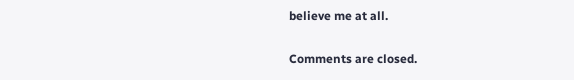believe me at all.

Comments are closed.